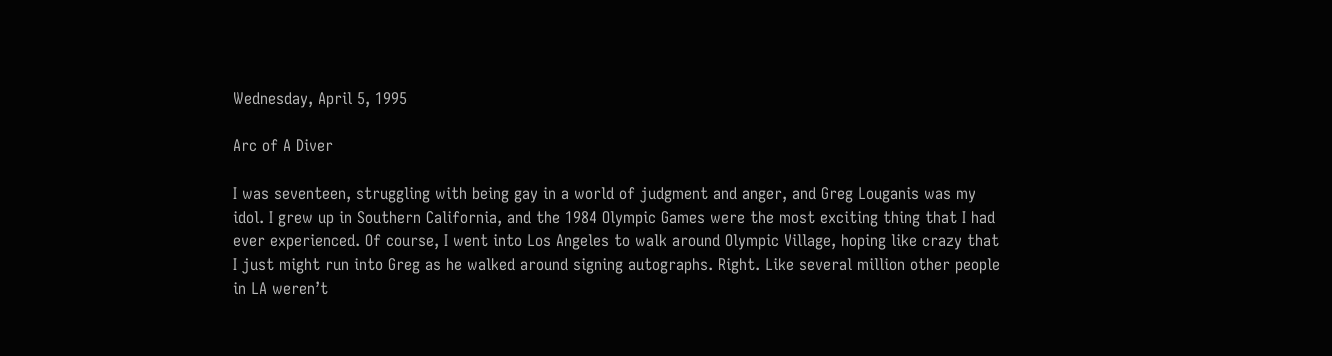Wednesday, April 5, 1995

Arc of A Diver

I was seventeen, struggling with being gay in a world of judgment and anger, and Greg Louganis was my idol. I grew up in Southern California, and the 1984 Olympic Games were the most exciting thing that I had ever experienced. Of course, I went into Los Angeles to walk around Olympic Village, hoping like crazy that I just might run into Greg as he walked around signing autographs. Right. Like several million other people in LA weren’t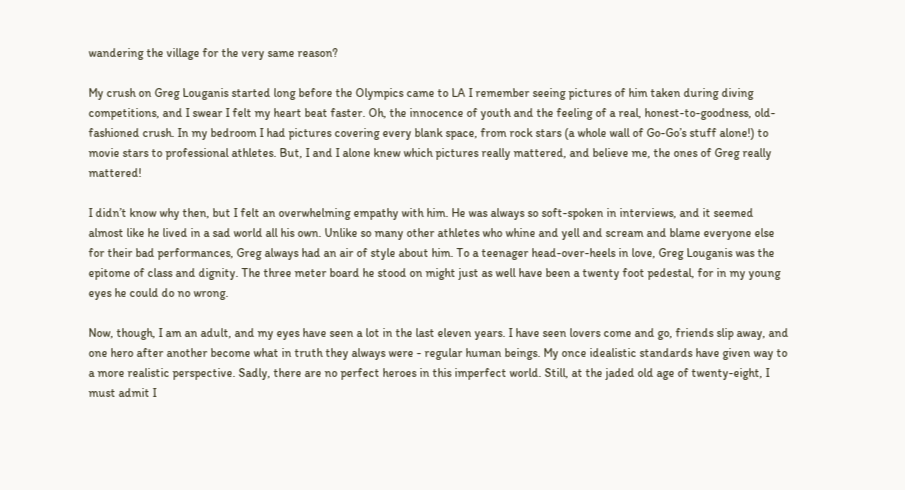wandering the village for the very same reason?

My crush on Greg Louganis started long before the Olympics came to LA I remember seeing pictures of him taken during diving competitions, and I swear I felt my heart beat faster. Oh, the innocence of youth and the feeling of a real, honest-to-goodness, old-fashioned crush. In my bedroom I had pictures covering every blank space, from rock stars (a whole wall of Go-Go’s stuff alone!) to movie stars to professional athletes. But, I and I alone knew which pictures really mattered, and believe me, the ones of Greg really mattered!

I didn’t know why then, but I felt an overwhelming empathy with him. He was always so soft-spoken in interviews, and it seemed almost like he lived in a sad world all his own. Unlike so many other athletes who whine and yell and scream and blame everyone else for their bad performances, Greg always had an air of style about him. To a teenager head-over-heels in love, Greg Louganis was the epitome of class and dignity. The three meter board he stood on might just as well have been a twenty foot pedestal, for in my young eyes he could do no wrong.

Now, though, I am an adult, and my eyes have seen a lot in the last eleven years. I have seen lovers come and go, friends slip away, and one hero after another become what in truth they always were - regular human beings. My once idealistic standards have given way to a more realistic perspective. Sadly, there are no perfect heroes in this imperfect world. Still, at the jaded old age of twenty-eight, I must admit I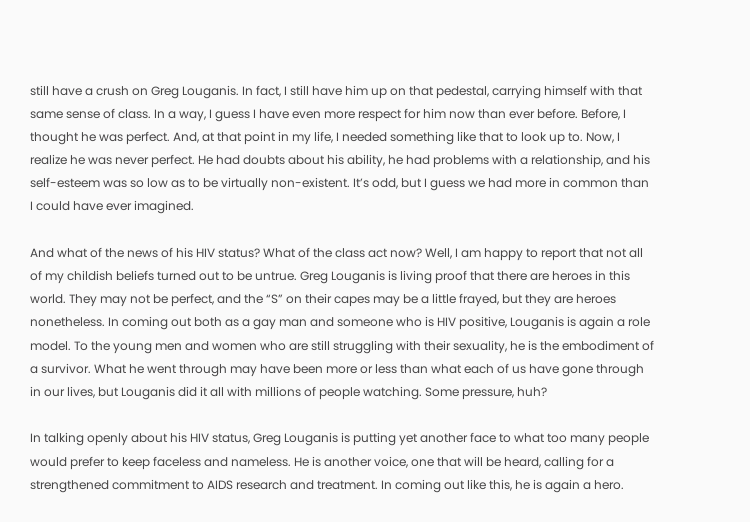still have a crush on Greg Louganis. In fact, I still have him up on that pedestal, carrying himself with that same sense of class. In a way, I guess I have even more respect for him now than ever before. Before, I thought he was perfect. And, at that point in my life, I needed something like that to look up to. Now, I realize he was never perfect. He had doubts about his ability, he had problems with a relationship, and his self-esteem was so low as to be virtually non-existent. It’s odd, but I guess we had more in common than I could have ever imagined.

And what of the news of his HIV status? What of the class act now? Well, I am happy to report that not all of my childish beliefs turned out to be untrue. Greg Louganis is living proof that there are heroes in this world. They may not be perfect, and the “S” on their capes may be a little frayed, but they are heroes nonetheless. In coming out both as a gay man and someone who is HIV positive, Louganis is again a role model. To the young men and women who are still struggling with their sexuality, he is the embodiment of a survivor. What he went through may have been more or less than what each of us have gone through in our lives, but Louganis did it all with millions of people watching. Some pressure, huh?

In talking openly about his HIV status, Greg Louganis is putting yet another face to what too many people would prefer to keep faceless and nameless. He is another voice, one that will be heard, calling for a strengthened commitment to AIDS research and treatment. In coming out like this, he is again a hero.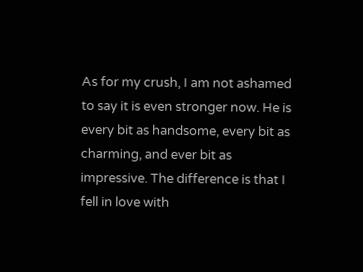As for my crush, I am not ashamed to say it is even stronger now. He is every bit as handsome, every bit as charming, and ever bit as impressive. The difference is that I fell in love with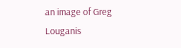an image of Greg Louganis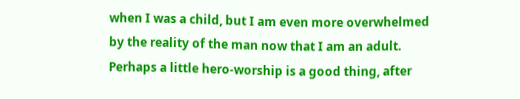when I was a child, but I am even more overwhelmed by the reality of the man now that I am an adult. Perhaps a little hero-worship is a good thing, after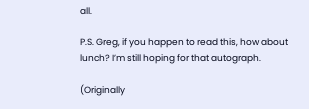all.

P.S. Greg, if you happen to read this, how about lunch? I’m still hoping for that autograph.

(Originally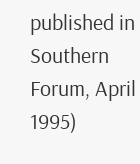published in Southern Forum, April 1995)